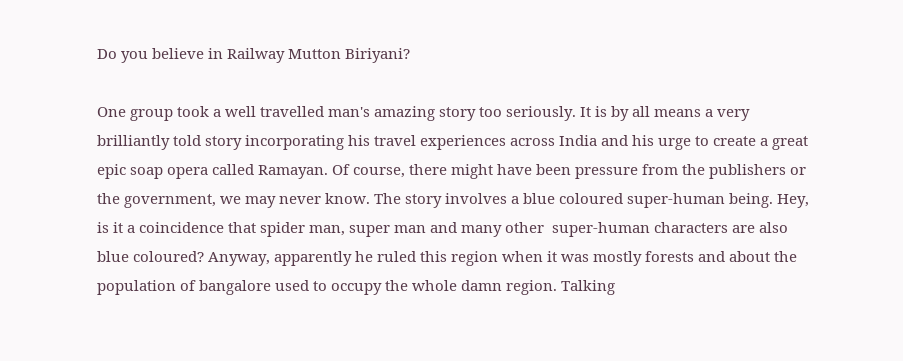Do you believe in Railway Mutton Biriyani?

One group took a well travelled man's amazing story too seriously. It is by all means a very brilliantly told story incorporating his travel experiences across India and his urge to create a great epic soap opera called Ramayan. Of course, there might have been pressure from the publishers or the government, we may never know. The story involves a blue coloured super-human being. Hey, is it a coincidence that spider man, super man and many other  super-human characters are also blue coloured? Anyway, apparently he ruled this region when it was mostly forests and about the population of bangalore used to occupy the whole damn region. Talking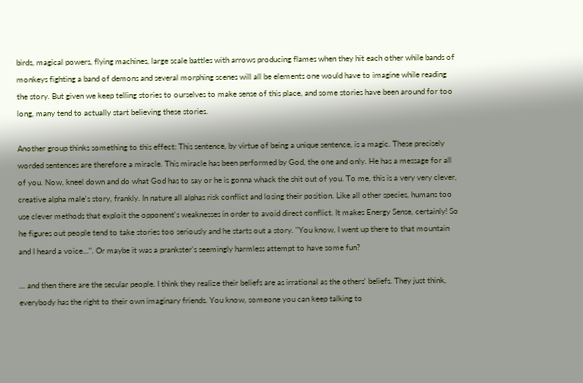birds, magical powers, flying machines, large scale battles with arrows producing flames when they hit each other while bands of monkeys fighting a band of demons and several morphing scenes will all be elements one would have to imagine while reading the story. But given we keep telling stories to ourselves to make sense of this place, and some stories have been around for too long, many tend to actually start believing these stories.

Another group thinks something to this effect: This sentence, by virtue of being a unique sentence, is a magic. These precisely worded sentences are therefore a miracle. This miracle has been performed by God, the one and only. He has a message for all of you. Now, kneel down and do what God has to say or he is gonna whack the shit out of you. To me, this is a very very clever, creative alpha male's story, frankly. In nature all alphas risk conflict and losing their position. Like all other species, humans too use clever methods that exploit the opponent's weaknesses in order to avoid direct conflict. It makes Energy Sense, certainly! So he figures out people tend to take stories too seriously and he starts out a story. "You know, I went up there to that mountain and I heard a voice...". Or maybe it was a prankster's seemingly harmless attempt to have some fun?

... and then there are the secular people. I think they realize their beliefs are as irrational as the others' beliefs. They just think, everybody has the right to their own imaginary friends. You know, someone you can keep talking to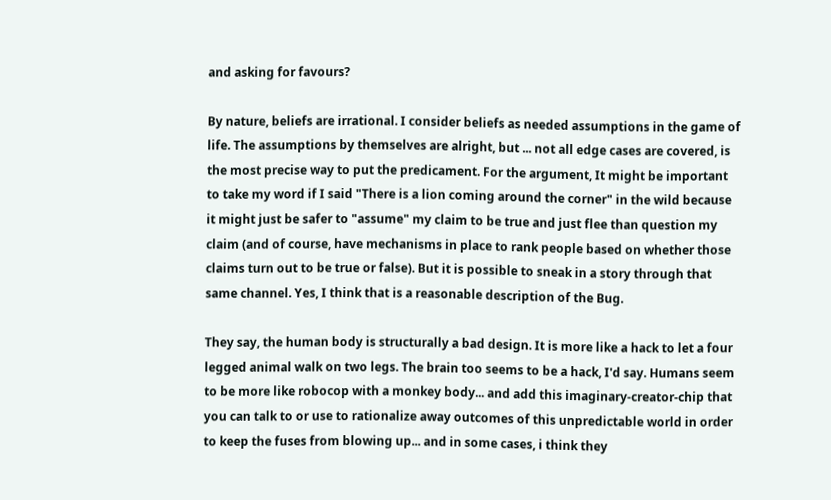and asking for favours?

By nature, beliefs are irrational. I consider beliefs as needed assumptions in the game of life. The assumptions by themselves are alright, but ... not all edge cases are covered, is the most precise way to put the predicament. For the argument, It might be important to take my word if I said "There is a lion coming around the corner" in the wild because it might just be safer to "assume" my claim to be true and just flee than question my claim (and of course, have mechanisms in place to rank people based on whether those claims turn out to be true or false). But it is possible to sneak in a story through that same channel. Yes, I think that is a reasonable description of the Bug.

They say, the human body is structurally a bad design. It is more like a hack to let a four legged animal walk on two legs. The brain too seems to be a hack, I'd say. Humans seem to be more like robocop with a monkey body... and add this imaginary-creator-chip that you can talk to or use to rationalize away outcomes of this unpredictable world in order to keep the fuses from blowing up... and in some cases, i think they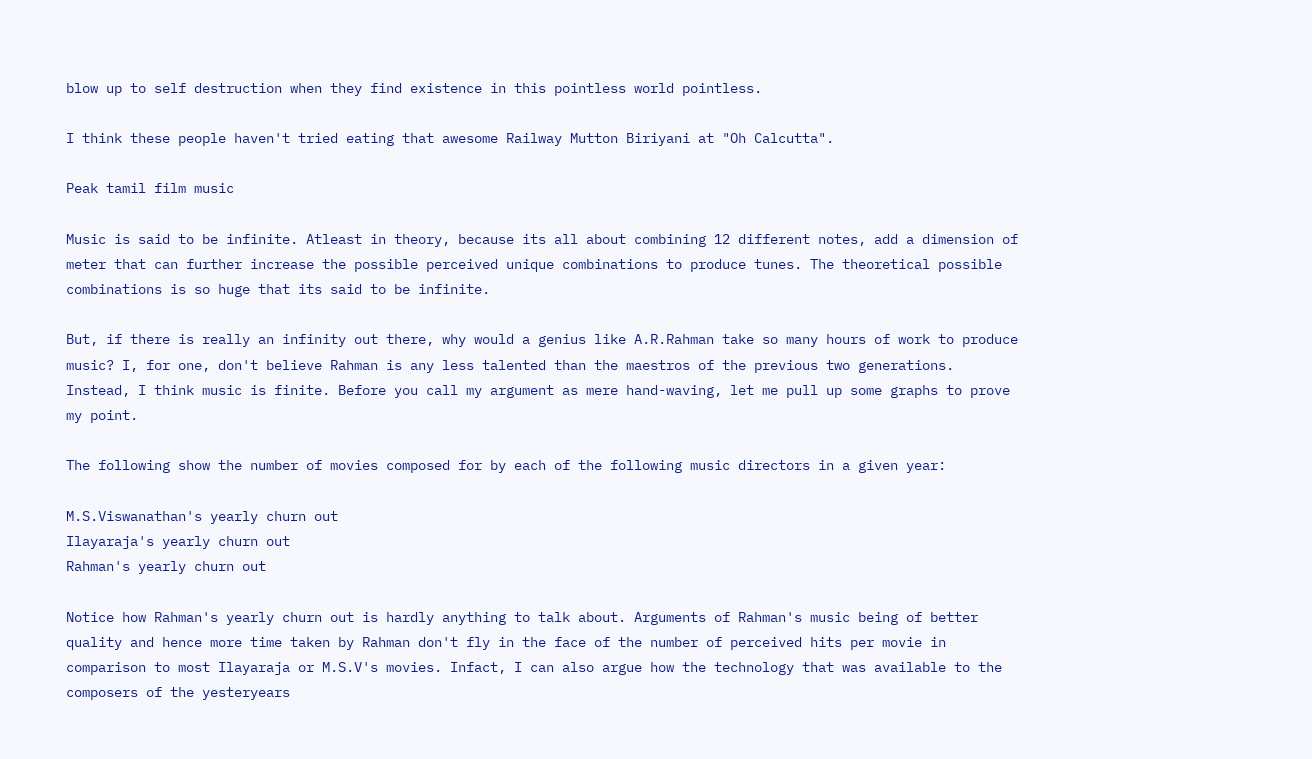blow up to self destruction when they find existence in this pointless world pointless.

I think these people haven't tried eating that awesome Railway Mutton Biriyani at "Oh Calcutta".

Peak tamil film music

Music is said to be infinite. Atleast in theory, because its all about combining 12 different notes, add a dimension of meter that can further increase the possible perceived unique combinations to produce tunes. The theoretical possible combinations is so huge that its said to be infinite.

But, if there is really an infinity out there, why would a genius like A.R.Rahman take so many hours of work to produce music? I, for one, don't believe Rahman is any less talented than the maestros of the previous two generations. Instead, I think music is finite. Before you call my argument as mere hand-waving, let me pull up some graphs to prove my point.

The following show the number of movies composed for by each of the following music directors in a given year:

M.S.Viswanathan's yearly churn out
Ilayaraja's yearly churn out
Rahman's yearly churn out

Notice how Rahman's yearly churn out is hardly anything to talk about. Arguments of Rahman's music being of better quality and hence more time taken by Rahman don't fly in the face of the number of perceived hits per movie in comparison to most Ilayaraja or M.S.V's movies. Infact, I can also argue how the technology that was available to the composers of the yesteryears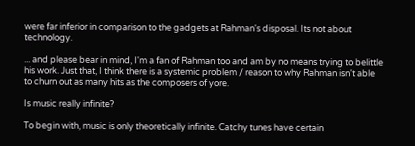were far inferior in comparison to the gadgets at Rahman's disposal. Its not about technology.

... and please bear in mind, I'm a fan of Rahman too and am by no means trying to belittle his work. Just that, I think there is a systemic problem / reason to why Rahman isn't able to churn out as many hits as the composers of yore.

Is music really infinite?

To begin with, music is only theoretically infinite. Catchy tunes have certain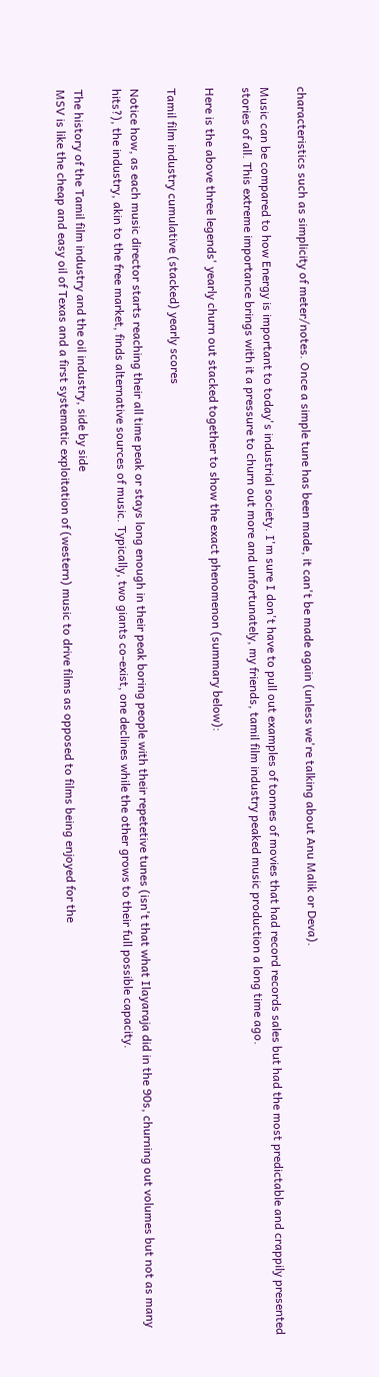characteristics such as simplicity of meter/notes. Once a simple tune has been made, it can't be made again (unless we're talking about Anu Malik or Deva).

Music can be compared to how Energy is important to today's industrial society. I'm sure I don't have to pull out examples of tonnes of movies that had record records sales but had the most predictable and crappily presented stories of all. This extreme importance brings with it a pressure to churn out more and unfortunately, my friends, tamil film industry peaked music production a long time ago.

Here is the above three legends' yearly churn out stacked together to show the exact phenomenon (summary below):

Tamil film industry cumulative (stacked) yearly scores

Notice how, as each music director starts reaching their all time peak or stays long enough in their peak boring people with their repetetive tunes (isn't that what Ilayaraja did in the 90s, churning out volumes but not as many hits?), the industry, akin to the free market, finds alternative sources of music. Typically, two giants co-exist, one declines while the other grows to their full possible capacity.

The history of the Tamil film industry and the oil industry, side by side
MSV is like the cheap and easy oil of Texas and a first systematic exploitation of (western) music to drive films as opposed to films being enjoyed for the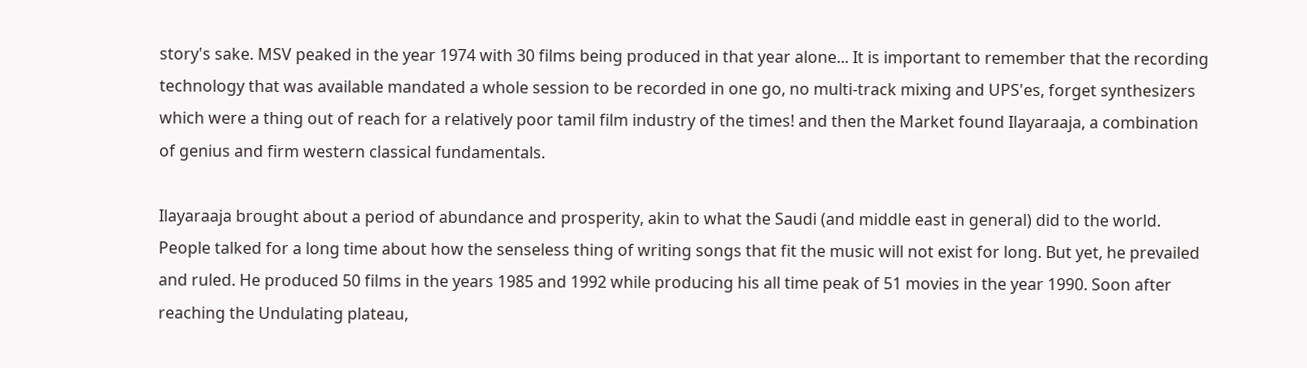story's sake. MSV peaked in the year 1974 with 30 films being produced in that year alone... It is important to remember that the recording technology that was available mandated a whole session to be recorded in one go, no multi-track mixing and UPS'es, forget synthesizers which were a thing out of reach for a relatively poor tamil film industry of the times! and then the Market found Ilayaraaja, a combination of genius and firm western classical fundamentals.

Ilayaraaja brought about a period of abundance and prosperity, akin to what the Saudi (and middle east in general) did to the world. People talked for a long time about how the senseless thing of writing songs that fit the music will not exist for long. But yet, he prevailed and ruled. He produced 50 films in the years 1985 and 1992 while producing his all time peak of 51 movies in the year 1990. Soon after reaching the Undulating plateau,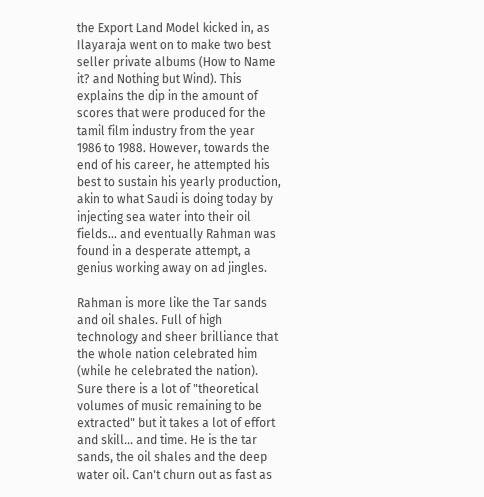the Export Land Model kicked in, as Ilayaraja went on to make two best seller private albums (How to Name it? and Nothing but Wind). This explains the dip in the amount of scores that were produced for the tamil film industry from the year 1986 to 1988. However, towards the end of his career, he attempted his best to sustain his yearly production, akin to what Saudi is doing today by injecting sea water into their oil fields... and eventually Rahman was found in a desperate attempt, a genius working away on ad jingles.

Rahman is more like the Tar sands and oil shales. Full of high technology and sheer brilliance that the whole nation celebrated him (while he celebrated the nation). Sure there is a lot of "theoretical volumes of music remaining to be extracted" but it takes a lot of effort and skill... and time. He is the tar sands, the oil shales and the deep water oil. Can't churn out as fast as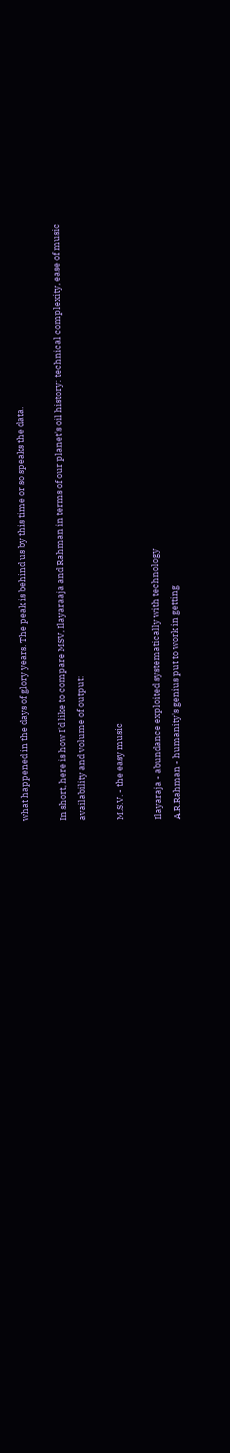what happened in the days of glory years. The peak is behind us by this time or so speaks the data.

In short, here is how I'd like to compare MSV, Ilayaraaja and Rahman in terms of our planet's oil history: technical complexity, ease of music availability and volume of output:

M.S.V. - the easy music

Ilayaraja - abundance exploited systematically with technology
A.R.Rahman - humanity's genius put to work in getting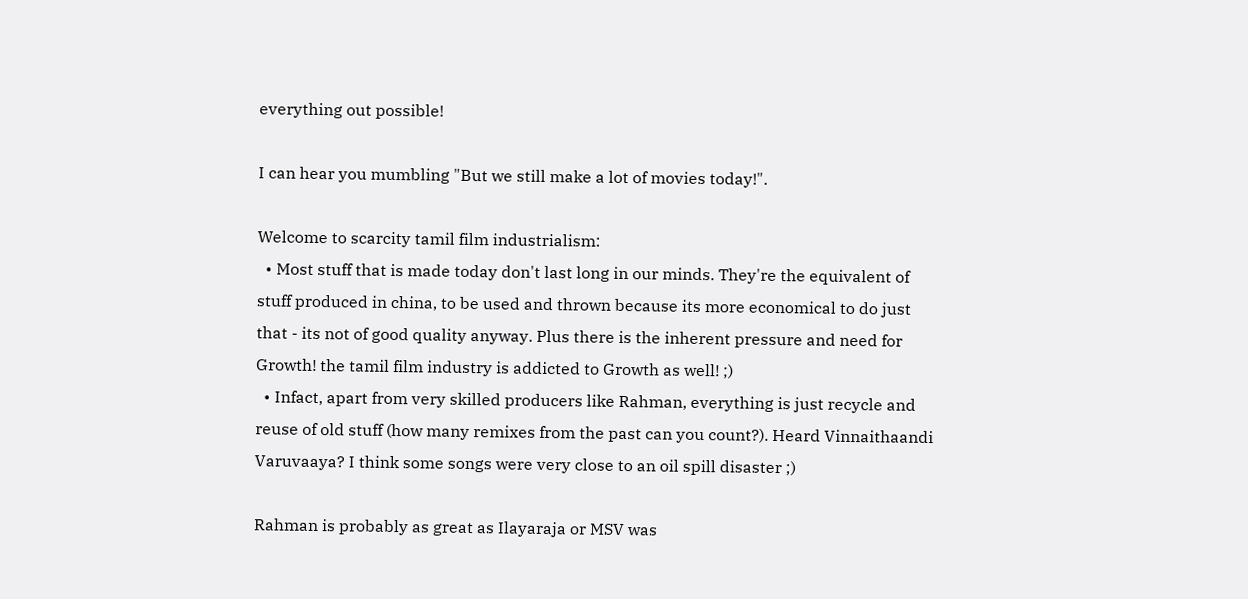everything out possible!

I can hear you mumbling "But we still make a lot of movies today!".

Welcome to scarcity tamil film industrialism:
  • Most stuff that is made today don't last long in our minds. They're the equivalent of stuff produced in china, to be used and thrown because its more economical to do just that - its not of good quality anyway. Plus there is the inherent pressure and need for Growth! the tamil film industry is addicted to Growth as well! ;)
  • Infact, apart from very skilled producers like Rahman, everything is just recycle and reuse of old stuff (how many remixes from the past can you count?). Heard Vinnaithaandi Varuvaaya? I think some songs were very close to an oil spill disaster ;)

Rahman is probably as great as Ilayaraja or MSV was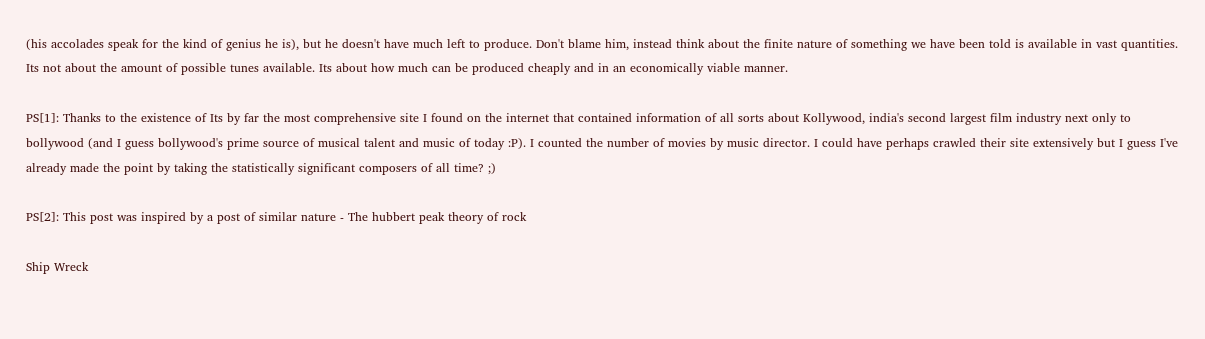(his accolades speak for the kind of genius he is), but he doesn't have much left to produce. Don't blame him, instead think about the finite nature of something we have been told is available in vast quantities. Its not about the amount of possible tunes available. Its about how much can be produced cheaply and in an economically viable manner.

PS[1]: Thanks to the existence of Its by far the most comprehensive site I found on the internet that contained information of all sorts about Kollywood, india's second largest film industry next only to bollywood (and I guess bollywood's prime source of musical talent and music of today :P). I counted the number of movies by music director. I could have perhaps crawled their site extensively but I guess I've already made the point by taking the statistically significant composers of all time? ;)

PS[2]: This post was inspired by a post of similar nature - The hubbert peak theory of rock

Ship Wreck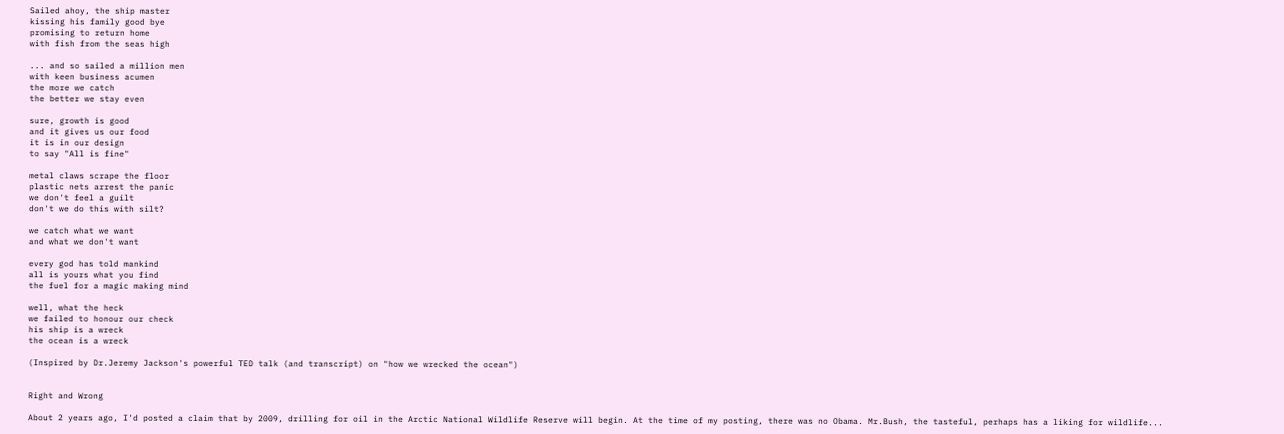Sailed ahoy, the ship master
kissing his family good bye
promising to return home
with fish from the seas high

... and so sailed a million men
with keen business acumen
the more we catch
the better we stay even

sure, growth is good
and it gives us our food
it is in our design
to say "All is fine"

metal claws scrape the floor
plastic nets arrest the panic
we don't feel a guilt
don't we do this with silt?

we catch what we want
and what we don't want

every god has told mankind
all is yours what you find
the fuel for a magic making mind

well, what the heck
we failed to honour our check
his ship is a wreck
the ocean is a wreck

(Inspired by Dr.Jeremy Jackson's powerful TED talk (and transcript) on "how we wrecked the ocean")


Right and Wrong

About 2 years ago, I'd posted a claim that by 2009, drilling for oil in the Arctic National Wildlife Reserve will begin. At the time of my posting, there was no Obama. Mr.Bush, the tasteful, perhaps has a liking for wildlife...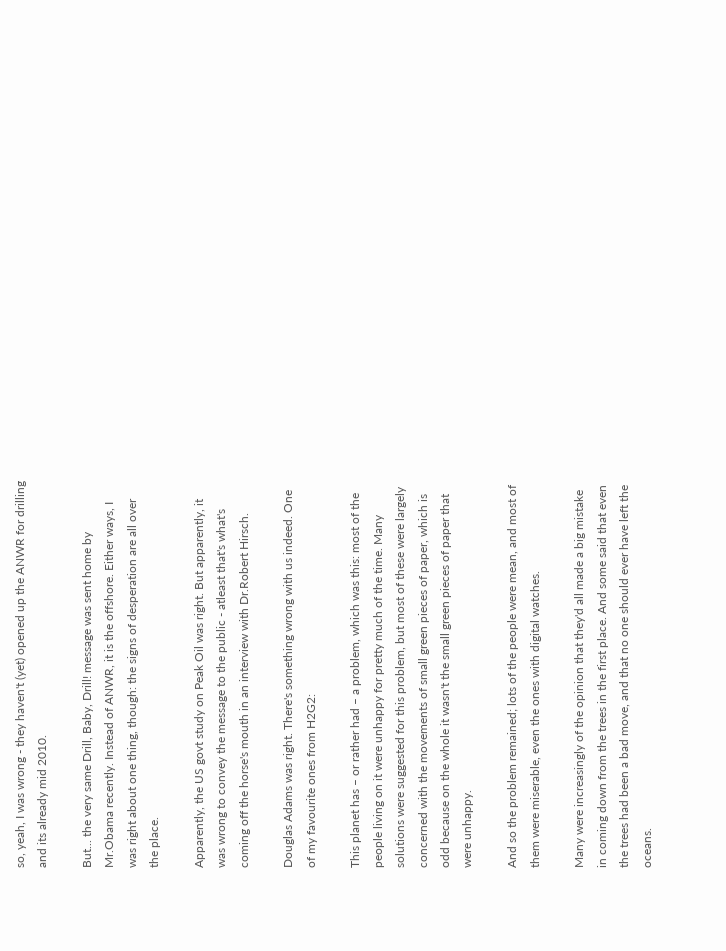so, yeah, I was wrong - they haven't (yet) opened up the ANWR for drilling and its already mid 2010.

But... the very same Drill, Baby, Drill! message was sent home by Mr.Obama recently. Instead of ANWR, it is the offshore. Either ways, I was right about one thing, though: the signs of desperation are all over the place.

Apparently, the US govt study on Peak Oil was right. But apparently, it was wrong to convey the message to the public - atleast that's what's coming off the horse's mouth in an interview with Dr.Robert Hirsch.

Douglas Adams was right. There's something wrong with us indeed. One of my favourite ones from H2G2:

This planet has – or rather had – a problem, which was this: most of the people living on it were unhappy for pretty much of the time. Many solutions were suggested for this problem, but most of these were largely concerned with the movements of small green pieces of paper, which is odd because on the whole it wasn't the small green pieces of paper that were unhappy.

And so the problem remained; lots of the people were mean, and most of them were miserable, even the ones with digital watches.

Many were increasingly of the opinion that they'd all made a big mistake in coming down from the trees in the first place. And some said that even the trees had been a bad move, and that no one should ever have left the oceans.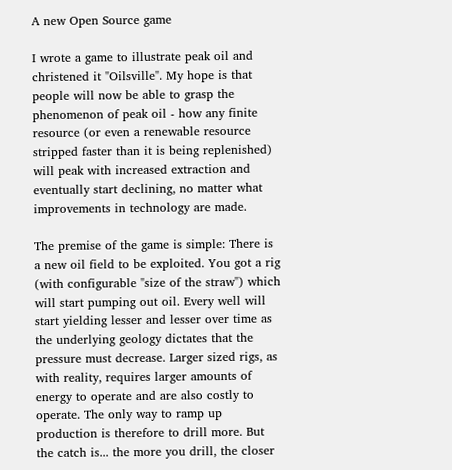A new Open Source game

I wrote a game to illustrate peak oil and christened it "Oilsville". My hope is that people will now be able to grasp the phenomenon of peak oil - how any finite resource (or even a renewable resource stripped faster than it is being replenished) will peak with increased extraction and eventually start declining, no matter what improvements in technology are made.

The premise of the game is simple: There is a new oil field to be exploited. You got a rig (with configurable "size of the straw") which will start pumping out oil. Every well will start yielding lesser and lesser over time as the underlying geology dictates that the pressure must decrease. Larger sized rigs, as with reality, requires larger amounts of energy to operate and are also costly to operate. The only way to ramp up production is therefore to drill more. But the catch is... the more you drill, the closer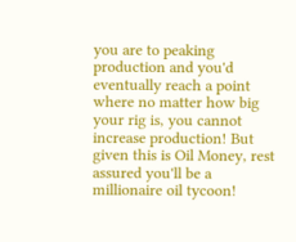you are to peaking production and you'd eventually reach a point where no matter how big your rig is, you cannot increase production! But given this is Oil Money, rest assured you'll be a millionaire oil tycoon!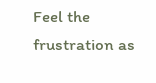Feel the frustration as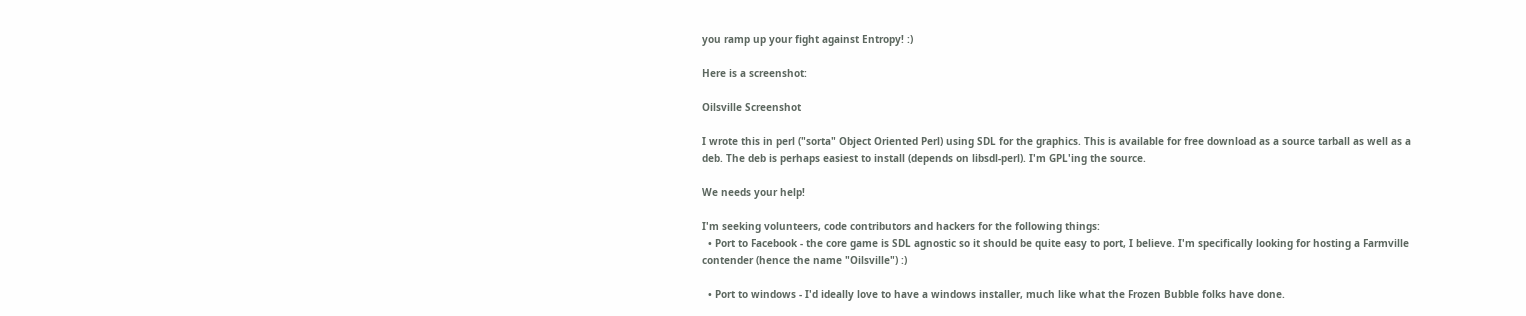you ramp up your fight against Entropy! :)

Here is a screenshot:

Oilsville Screenshot

I wrote this in perl ("sorta" Object Oriented Perl) using SDL for the graphics. This is available for free download as a source tarball as well as a deb. The deb is perhaps easiest to install (depends on libsdl-perl). I'm GPL'ing the source.

We needs your help!

I'm seeking volunteers, code contributors and hackers for the following things:
  • Port to Facebook - the core game is SDL agnostic so it should be quite easy to port, I believe. I'm specifically looking for hosting a Farmville contender (hence the name "Oilsville") :)

  • Port to windows - I'd ideally love to have a windows installer, much like what the Frozen Bubble folks have done.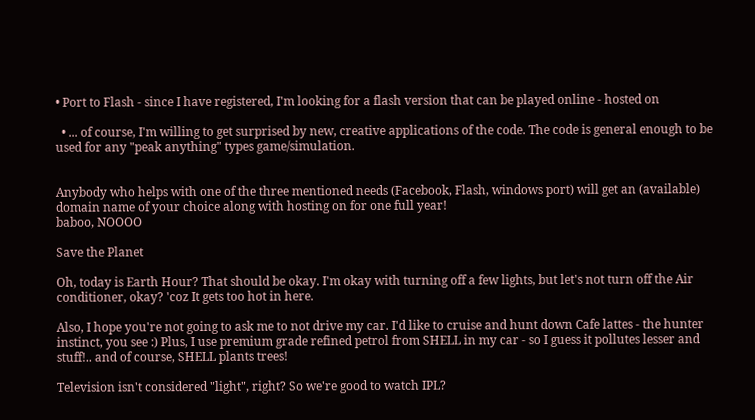• Port to Flash - since I have registered, I'm looking for a flash version that can be played online - hosted on

  • ... of course, I'm willing to get surprised by new, creative applications of the code. The code is general enough to be used for any "peak anything" types game/simulation.


Anybody who helps with one of the three mentioned needs (Facebook, Flash, windows port) will get an (available) domain name of your choice along with hosting on for one full year!
baboo, NOOOO

Save the Planet

Oh, today is Earth Hour? That should be okay. I'm okay with turning off a few lights, but let's not turn off the Air conditioner, okay? 'coz It gets too hot in here.

Also, I hope you're not going to ask me to not drive my car. I'd like to cruise and hunt down Cafe lattes - the hunter instinct, you see :) Plus, I use premium grade refined petrol from SHELL in my car - so I guess it pollutes lesser and stuff!.. and of course, SHELL plants trees!

Television isn't considered "light", right? So we're good to watch IPL?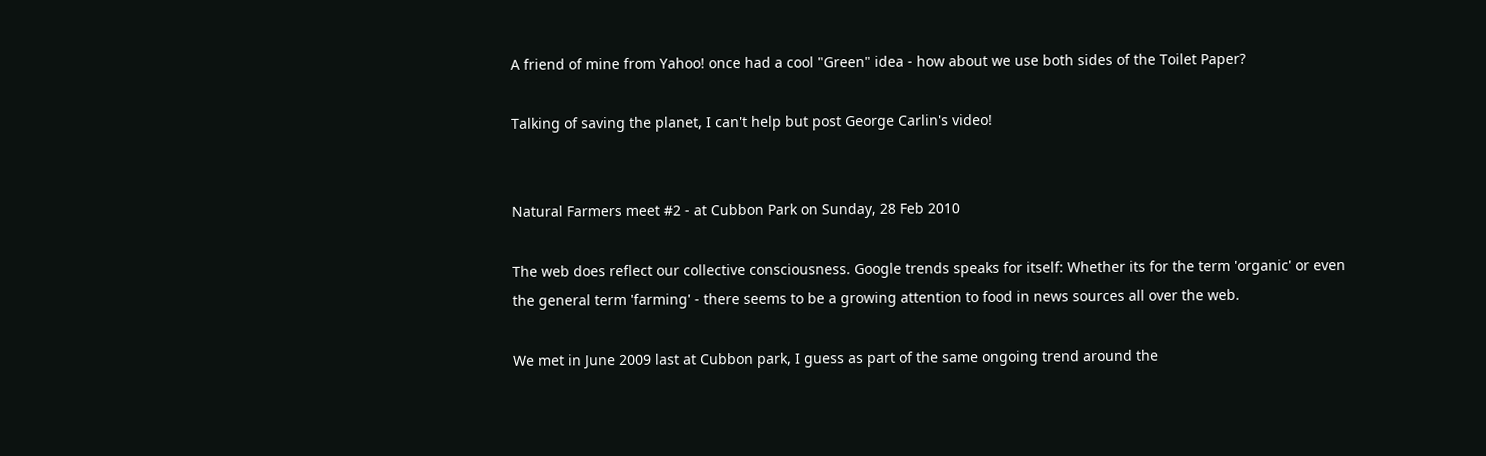A friend of mine from Yahoo! once had a cool "Green" idea - how about we use both sides of the Toilet Paper?

Talking of saving the planet, I can't help but post George Carlin's video!


Natural Farmers meet #2 - at Cubbon Park on Sunday, 28 Feb 2010

The web does reflect our collective consciousness. Google trends speaks for itself: Whether its for the term 'organic' or even the general term 'farming' - there seems to be a growing attention to food in news sources all over the web.

We met in June 2009 last at Cubbon park, I guess as part of the same ongoing trend around the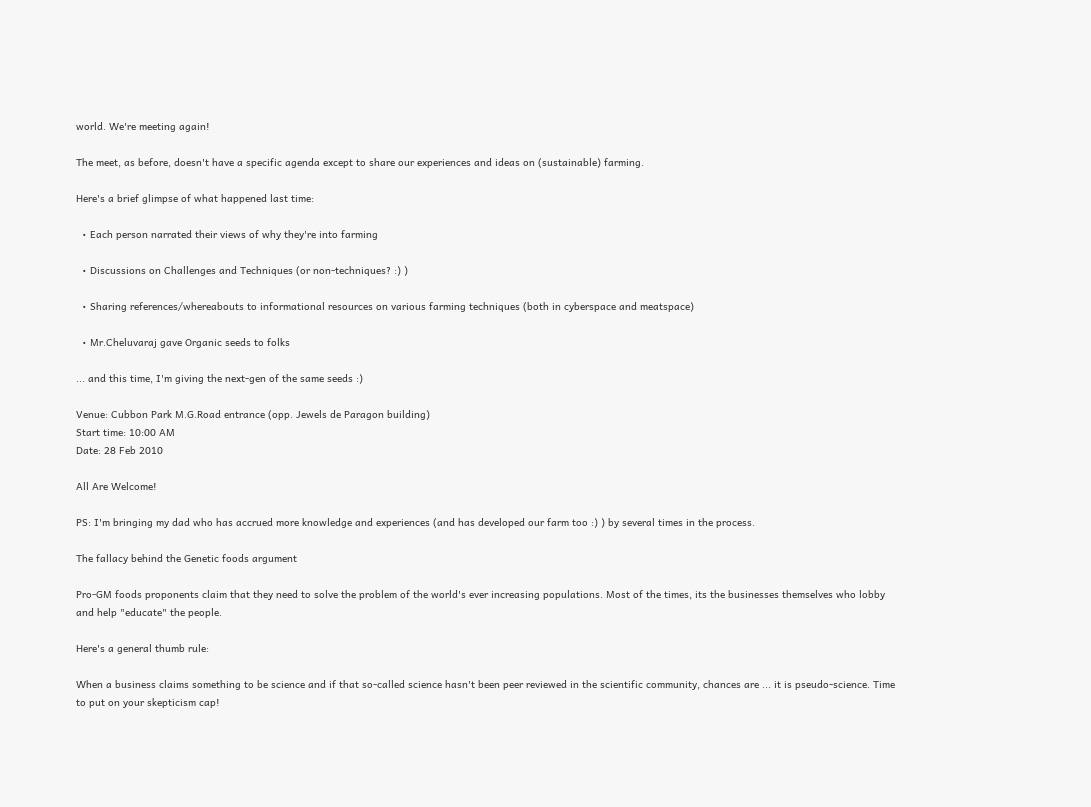world. We're meeting again!

The meet, as before, doesn't have a specific agenda except to share our experiences and ideas on (sustainable) farming.

Here's a brief glimpse of what happened last time:

  • Each person narrated their views of why they're into farming

  • Discussions on Challenges and Techniques (or non-techniques? :) )

  • Sharing references/whereabouts to informational resources on various farming techniques (both in cyberspace and meatspace)

  • Mr.Cheluvaraj gave Organic seeds to folks

... and this time, I'm giving the next-gen of the same seeds :)

Venue: Cubbon Park M.G.Road entrance (opp. Jewels de Paragon building)
Start time: 10:00 AM
Date: 28 Feb 2010

All Are Welcome!

PS: I'm bringing my dad who has accrued more knowledge and experiences (and has developed our farm too :) ) by several times in the process.

The fallacy behind the Genetic foods argument

Pro-GM foods proponents claim that they need to solve the problem of the world's ever increasing populations. Most of the times, its the businesses themselves who lobby and help "educate" the people.

Here's a general thumb rule:

When a business claims something to be science and if that so-called science hasn't been peer reviewed in the scientific community, chances are ... it is pseudo-science. Time to put on your skepticism cap!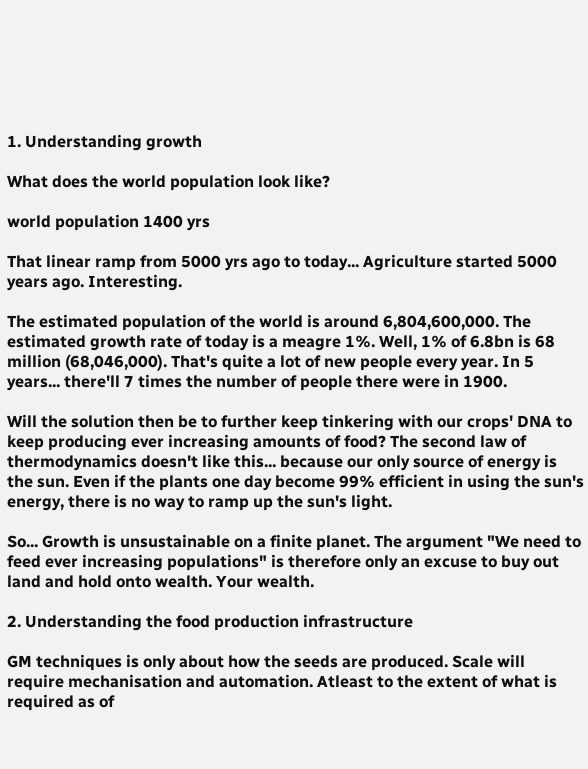1. Understanding growth

What does the world population look like?

world population 1400 yrs

That linear ramp from 5000 yrs ago to today... Agriculture started 5000 years ago. Interesting.

The estimated population of the world is around 6,804,600,000. The estimated growth rate of today is a meagre 1%. Well, 1% of 6.8bn is 68 million (68,046,000). That's quite a lot of new people every year. In 5 years... there'll 7 times the number of people there were in 1900.

Will the solution then be to further keep tinkering with our crops' DNA to keep producing ever increasing amounts of food? The second law of thermodynamics doesn't like this... because our only source of energy is the sun. Even if the plants one day become 99% efficient in using the sun's energy, there is no way to ramp up the sun's light.

So... Growth is unsustainable on a finite planet. The argument "We need to feed ever increasing populations" is therefore only an excuse to buy out land and hold onto wealth. Your wealth.

2. Understanding the food production infrastructure

GM techniques is only about how the seeds are produced. Scale will require mechanisation and automation. Atleast to the extent of what is required as of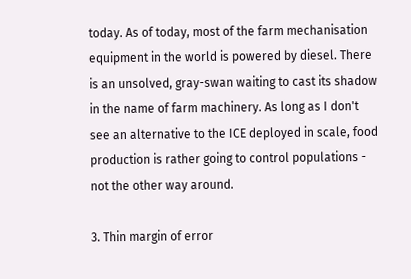today. As of today, most of the farm mechanisation equipment in the world is powered by diesel. There is an unsolved, gray-swan waiting to cast its shadow in the name of farm machinery. As long as I don't see an alternative to the ICE deployed in scale, food production is rather going to control populations - not the other way around.

3. Thin margin of error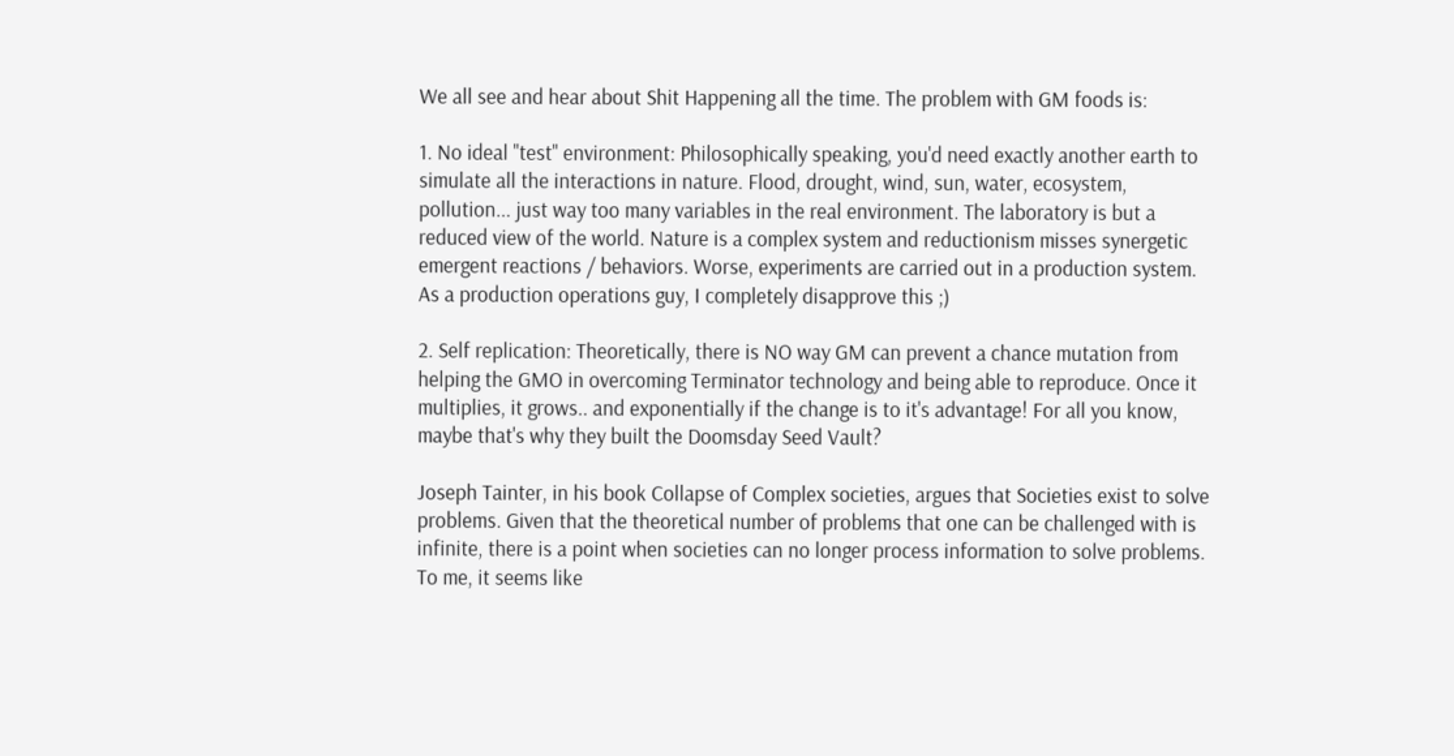We all see and hear about Shit Happening all the time. The problem with GM foods is:

1. No ideal "test" environment: Philosophically speaking, you'd need exactly another earth to simulate all the interactions in nature. Flood, drought, wind, sun, water, ecosystem, pollution... just way too many variables in the real environment. The laboratory is but a reduced view of the world. Nature is a complex system and reductionism misses synergetic emergent reactions / behaviors. Worse, experiments are carried out in a production system. As a production operations guy, I completely disapprove this ;)

2. Self replication: Theoretically, there is NO way GM can prevent a chance mutation from helping the GMO in overcoming Terminator technology and being able to reproduce. Once it multiplies, it grows.. and exponentially if the change is to it's advantage! For all you know, maybe that's why they built the Doomsday Seed Vault?

Joseph Tainter, in his book Collapse of Complex societies, argues that Societies exist to solve problems. Given that the theoretical number of problems that one can be challenged with is infinite, there is a point when societies can no longer process information to solve problems. To me, it seems like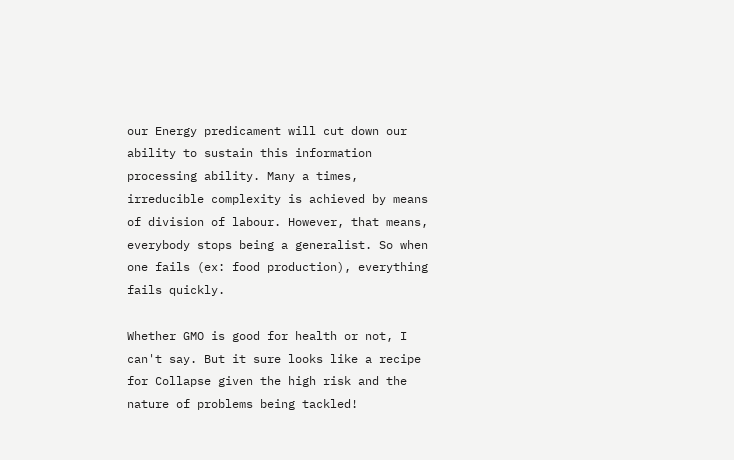our Energy predicament will cut down our ability to sustain this information processing ability. Many a times, irreducible complexity is achieved by means of division of labour. However, that means, everybody stops being a generalist. So when one fails (ex: food production), everything fails quickly.

Whether GMO is good for health or not, I can't say. But it sure looks like a recipe for Collapse given the high risk and the nature of problems being tackled!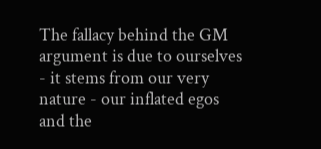The fallacy behind the GM argument is due to ourselves - it stems from our very nature - our inflated egos and the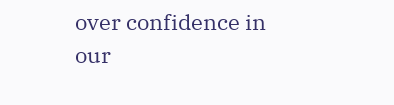over confidence in our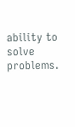ability to solve problems.